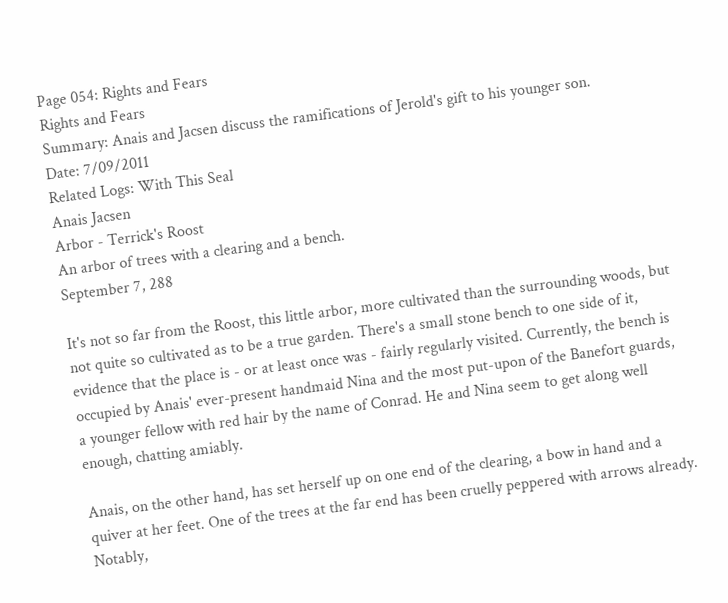Page 054: Rights and Fears
Rights and Fears
Summary: Anais and Jacsen discuss the ramifications of Jerold's gift to his younger son.
Date: 7/09/2011
Related Logs: With This Seal
Anais Jacsen
Arbor - Terrick's Roost
An arbor of trees with a clearing and a bench.
September 7, 288

It's not so far from the Roost, this little arbor, more cultivated than the surrounding woods, but not quite so cultivated as to be a true garden. There's a small stone bench to one side of it, evidence that the place is - or at least once was - fairly regularly visited. Currently, the bench is occupied by Anais' ever-present handmaid Nina and the most put-upon of the Banefort guards, a younger fellow with red hair by the name of Conrad. He and Nina seem to get along well enough, chatting amiably.

Anais, on the other hand, has set herself up on one end of the clearing, a bow in hand and a quiver at her feet. One of the trees at the far end has been cruelly peppered with arrows already. Notably,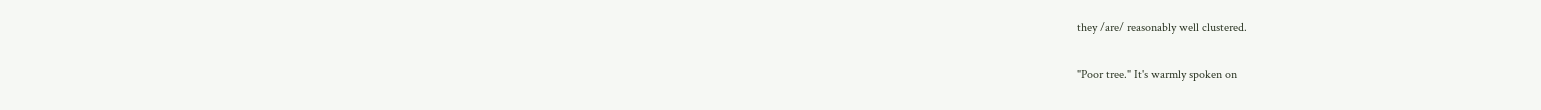they /are/ reasonably well clustered.

"Poor tree." It's warmly spoken on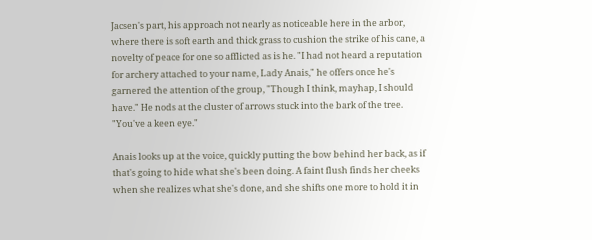Jacsen's part, his approach not nearly as noticeable here in the arbor, where there is soft earth and thick grass to cushion the strike of his cane, a novelty of peace for one so afflicted as is he. "I had not heard a reputation for archery attached to your name, Lady Anais," he offers once he's garnered the attention of the group, "Though I think, mayhap, I should have." He nods at the cluster of arrows stuck into the bark of the tree. "You've a keen eye."

Anais looks up at the voice, quickly putting the bow behind her back, as if that's going to hide what she's been doing. A faint flush finds her cheeks when she realizes what she's done, and she shifts one more to hold it in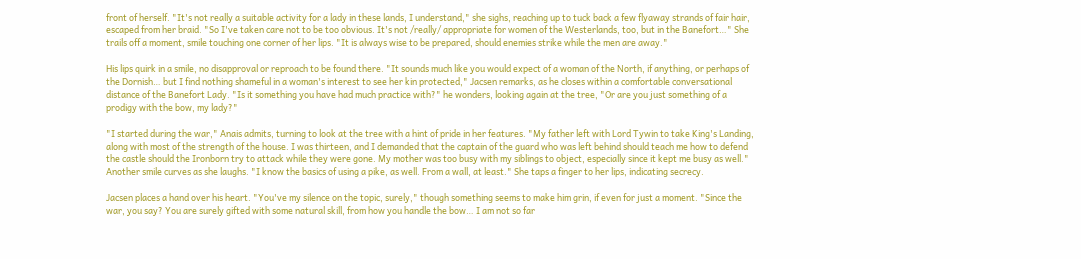front of herself. "It's not really a suitable activity for a lady in these lands, I understand," she sighs, reaching up to tuck back a few flyaway strands of fair hair, escaped from her braid. "So I've taken care not to be too obvious. It's not /really/ appropriate for women of the Westerlands, too, but in the Banefort…" She trails off a moment, smile touching one corner of her lips. "It is always wise to be prepared, should enemies strike while the men are away."

His lips quirk in a smile, no disapproval or reproach to be found there. "It sounds much like you would expect of a woman of the North, if anything, or perhaps of the Dornish… but I find nothing shameful in a woman's interest to see her kin protected," Jacsen remarks, as he closes within a comfortable conversational distance of the Banefort Lady. "Is it something you have had much practice with?" he wonders, looking again at the tree, "Or are you just something of a prodigy with the bow, my lady?"

"I started during the war," Anais admits, turning to look at the tree with a hint of pride in her features. "My father left with Lord Tywin to take King's Landing, along with most of the strength of the house. I was thirteen, and I demanded that the captain of the guard who was left behind should teach me how to defend the castle should the Ironborn try to attack while they were gone. My mother was too busy with my siblings to object, especially since it kept me busy as well." Another smile curves as she laughs. "I know the basics of using a pike, as well. From a wall, at least." She taps a finger to her lips, indicating secrecy.

Jacsen places a hand over his heart. "You've my silence on the topic, surely," though something seems to make him grin, if even for just a moment. "Since the war, you say? You are surely gifted with some natural skill, from how you handle the bow… I am not so far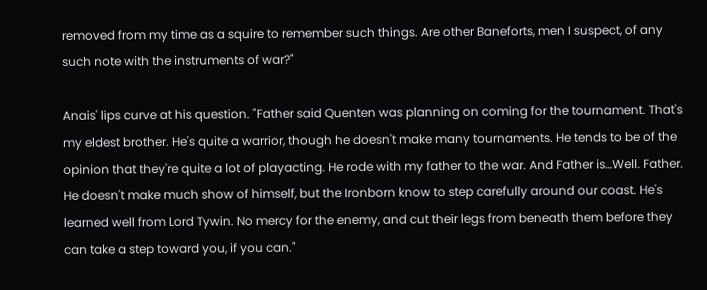removed from my time as a squire to remember such things. Are other Baneforts, men I suspect, of any such note with the instruments of war?"

Anais' lips curve at his question. "Father said Quenten was planning on coming for the tournament. That's my eldest brother. He's quite a warrior, though he doesn't make many tournaments. He tends to be of the opinion that they're quite a lot of playacting. He rode with my father to the war. And Father is…Well. Father. He doesn't make much show of himself, but the Ironborn know to step carefully around our coast. He's learned well from Lord Tywin. No mercy for the enemy, and cut their legs from beneath them before they can take a step toward you, if you can."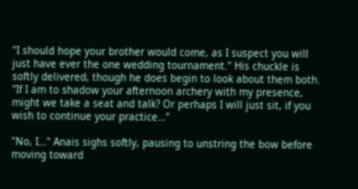"I should hope your brother would come, as I suspect you will just have ever the one wedding tournament." His chuckle is softly delivered, though he does begin to look about them both. "If I am to shadow your afternoon archery with my presence, might we take a seat and talk? Or perhaps I will just sit, if you wish to continue your practice…"

"No, I…" Anais sighs softly, pausing to unstring the bow before moving toward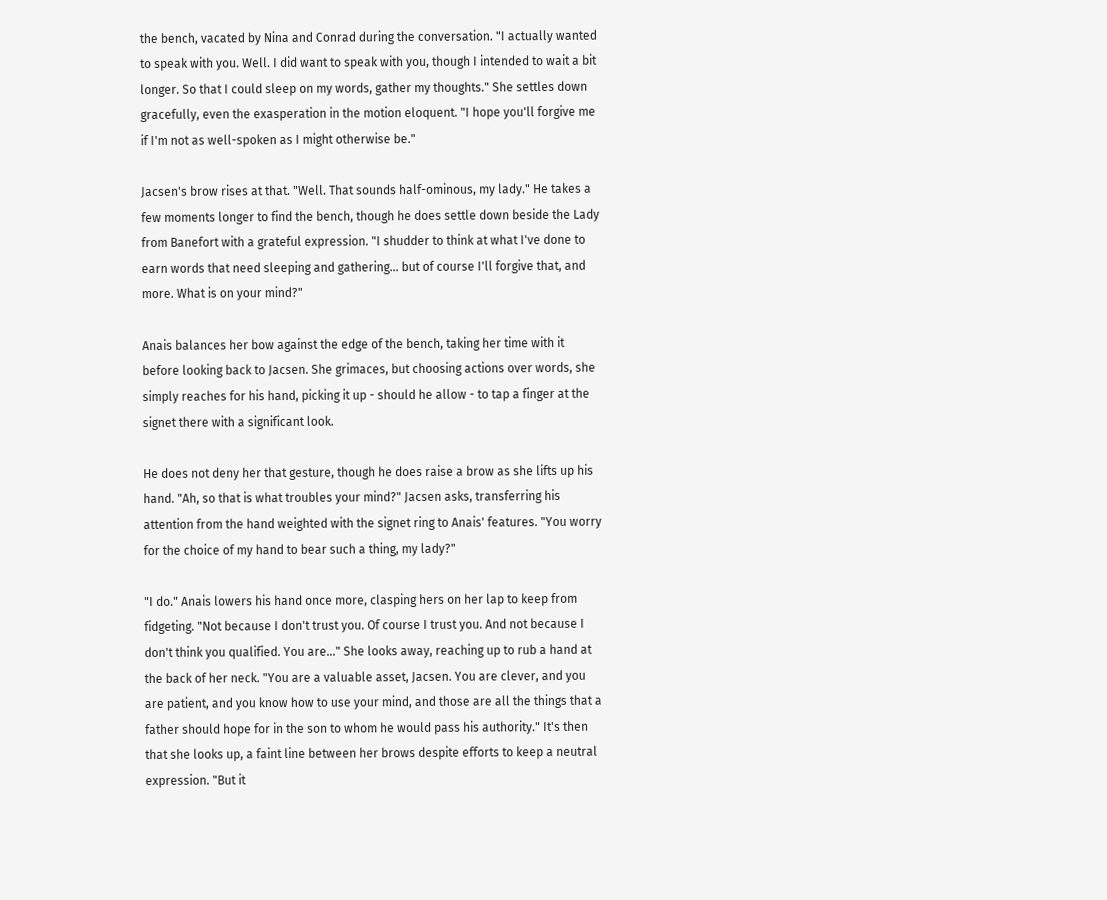the bench, vacated by Nina and Conrad during the conversation. "I actually wanted to speak with you. Well. I did want to speak with you, though I intended to wait a bit longer. So that I could sleep on my words, gather my thoughts." She settles down gracefully, even the exasperation in the motion eloquent. "I hope you'll forgive me if I'm not as well-spoken as I might otherwise be."

Jacsen's brow rises at that. "Well. That sounds half-ominous, my lady." He takes a few moments longer to find the bench, though he does settle down beside the Lady from Banefort with a grateful expression. "I shudder to think at what I've done to earn words that need sleeping and gathering… but of course I'll forgive that, and more. What is on your mind?"

Anais balances her bow against the edge of the bench, taking her time with it before looking back to Jacsen. She grimaces, but choosing actions over words, she simply reaches for his hand, picking it up - should he allow - to tap a finger at the signet there with a significant look.

He does not deny her that gesture, though he does raise a brow as she lifts up his hand. "Ah, so that is what troubles your mind?" Jacsen asks, transferring his attention from the hand weighted with the signet ring to Anais' features. "You worry for the choice of my hand to bear such a thing, my lady?"

"I do." Anais lowers his hand once more, clasping hers on her lap to keep from fidgeting. "Not because I don't trust you. Of course I trust you. And not because I don't think you qualified. You are…" She looks away, reaching up to rub a hand at the back of her neck. "You are a valuable asset, Jacsen. You are clever, and you are patient, and you know how to use your mind, and those are all the things that a father should hope for in the son to whom he would pass his authority." It's then that she looks up, a faint line between her brows despite efforts to keep a neutral expression. "But it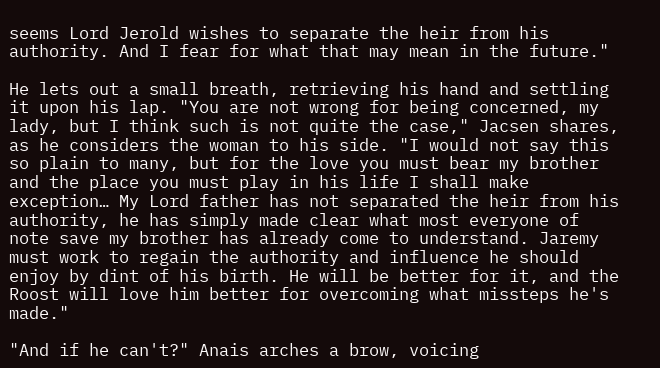seems Lord Jerold wishes to separate the heir from his authority. And I fear for what that may mean in the future."

He lets out a small breath, retrieving his hand and settling it upon his lap. "You are not wrong for being concerned, my lady, but I think such is not quite the case," Jacsen shares, as he considers the woman to his side. "I would not say this so plain to many, but for the love you must bear my brother and the place you must play in his life I shall make exception… My Lord father has not separated the heir from his authority, he has simply made clear what most everyone of note save my brother has already come to understand. Jaremy must work to regain the authority and influence he should enjoy by dint of his birth. He will be better for it, and the Roost will love him better for overcoming what missteps he's made."

"And if he can't?" Anais arches a brow, voicing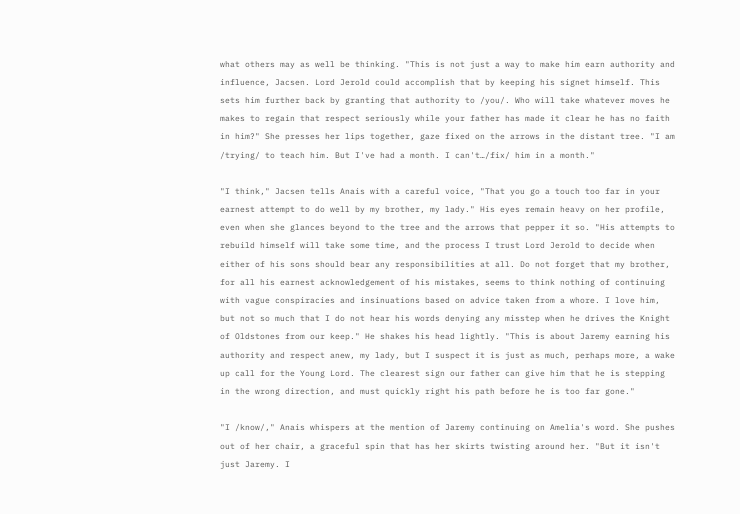what others may as well be thinking. "This is not just a way to make him earn authority and influence, Jacsen. Lord Jerold could accomplish that by keeping his signet himself. This sets him further back by granting that authority to /you/. Who will take whatever moves he makes to regain that respect seriously while your father has made it clear he has no faith in him?" She presses her lips together, gaze fixed on the arrows in the distant tree. "I am /trying/ to teach him. But I've had a month. I can't…/fix/ him in a month."

"I think," Jacsen tells Anais with a careful voice, "That you go a touch too far in your earnest attempt to do well by my brother, my lady." His eyes remain heavy on her profile, even when she glances beyond to the tree and the arrows that pepper it so. "His attempts to rebuild himself will take some time, and the process I trust Lord Jerold to decide when either of his sons should bear any responsibilities at all. Do not forget that my brother, for all his earnest acknowledgement of his mistakes, seems to think nothing of continuing with vague conspiracies and insinuations based on advice taken from a whore. I love him, but not so much that I do not hear his words denying any misstep when he drives the Knight of Oldstones from our keep." He shakes his head lightly. "This is about Jaremy earning his authority and respect anew, my lady, but I suspect it is just as much, perhaps more, a wake up call for the Young Lord. The clearest sign our father can give him that he is stepping in the wrong direction, and must quickly right his path before he is too far gone."

"I /know/," Anais whispers at the mention of Jaremy continuing on Amelia's word. She pushes out of her chair, a graceful spin that has her skirts twisting around her. "But it isn't just Jaremy. I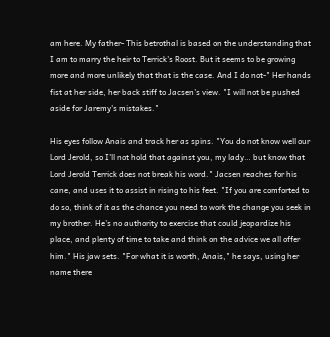am here. My father- This betrothal is based on the understanding that I am to marry the heir to Terrick's Roost. But it seems to be growing more and more unlikely that that is the case. And I do not-" Her hands fist at her side, her back stiff to Jacsen's view. "I will not be pushed aside for Jaremy's mistakes."

His eyes follow Anais and track her as spins. "You do not know well our Lord Jerold, so I'll not hold that against you, my lady… but know that Lord Jerold Terrick does not break his word." Jacsen reaches for his cane, and uses it to assist in rising to his feet. "If you are comforted to do so, think of it as the chance you need to work the change you seek in my brother. He's no authority to exercise that could jeopardize his place, and plenty of time to take and think on the advice we all offer him." His jaw sets. "For what it is worth, Anais," he says, using her name there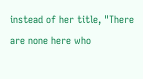instead of her title, "There are none here who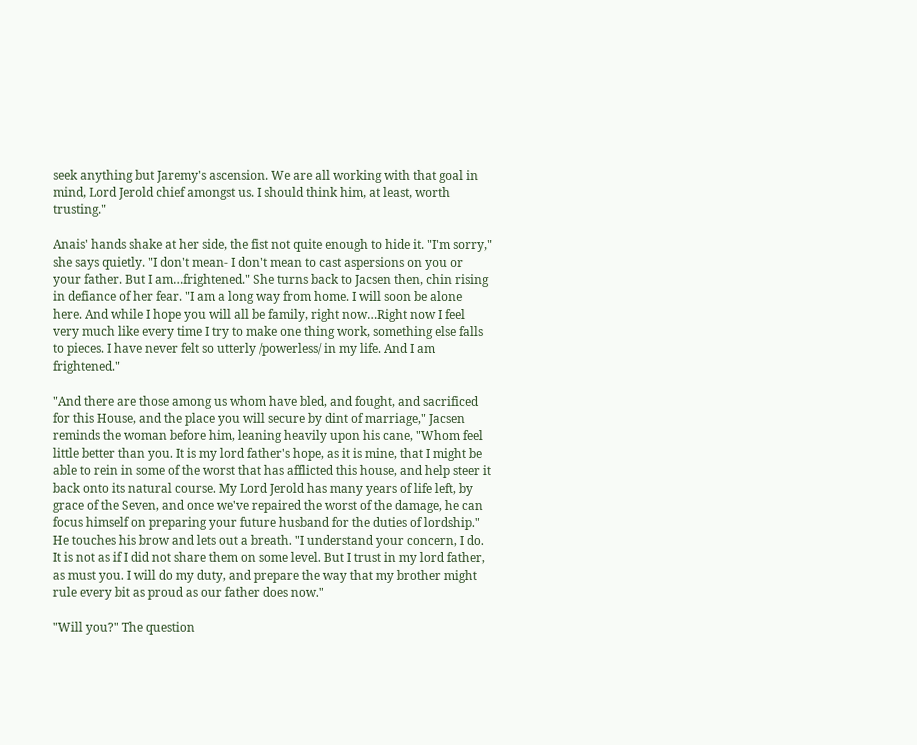seek anything but Jaremy's ascension. We are all working with that goal in mind, Lord Jerold chief amongst us. I should think him, at least, worth trusting."

Anais' hands shake at her side, the fist not quite enough to hide it. "I'm sorry," she says quietly. "I don't mean- I don't mean to cast aspersions on you or your father. But I am…frightened." She turns back to Jacsen then, chin rising in defiance of her fear. "I am a long way from home. I will soon be alone here. And while I hope you will all be family, right now…Right now I feel very much like every time I try to make one thing work, something else falls to pieces. I have never felt so utterly /powerless/ in my life. And I am frightened."

"And there are those among us whom have bled, and fought, and sacrificed for this House, and the place you will secure by dint of marriage," Jacsen reminds the woman before him, leaning heavily upon his cane, "Whom feel little better than you. It is my lord father's hope, as it is mine, that I might be able to rein in some of the worst that has afflicted this house, and help steer it back onto its natural course. My Lord Jerold has many years of life left, by grace of the Seven, and once we've repaired the worst of the damage, he can focus himself on preparing your future husband for the duties of lordship." He touches his brow and lets out a breath. "I understand your concern, I do. It is not as if I did not share them on some level. But I trust in my lord father, as must you. I will do my duty, and prepare the way that my brother might rule every bit as proud as our father does now."

"Will you?" The question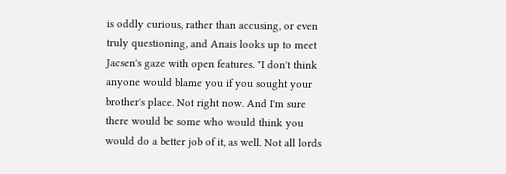is oddly curious, rather than accusing, or even truly questioning, and Anais looks up to meet Jacsen's gaze with open features. "I don't think anyone would blame you if you sought your brother's place. Not right now. And I'm sure there would be some who would think you would do a better job of it, as well. Not all lords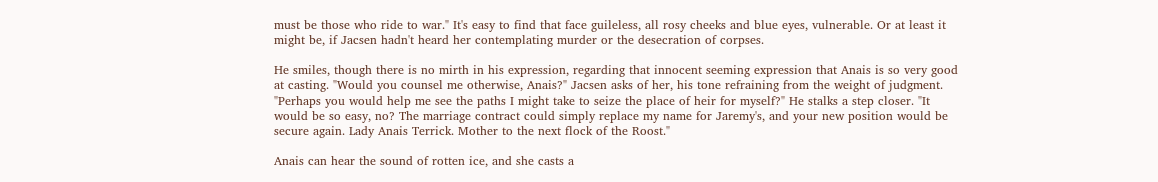must be those who ride to war." It's easy to find that face guileless, all rosy cheeks and blue eyes, vulnerable. Or at least it might be, if Jacsen hadn't heard her contemplating murder or the desecration of corpses.

He smiles, though there is no mirth in his expression, regarding that innocent seeming expression that Anais is so very good at casting. "Would you counsel me otherwise, Anais?" Jacsen asks of her, his tone refraining from the weight of judgment. "Perhaps you would help me see the paths I might take to seize the place of heir for myself?" He stalks a step closer. "It would be so easy, no? The marriage contract could simply replace my name for Jaremy's, and your new position would be secure again. Lady Anais Terrick. Mother to the next flock of the Roost."

Anais can hear the sound of rotten ice, and she casts a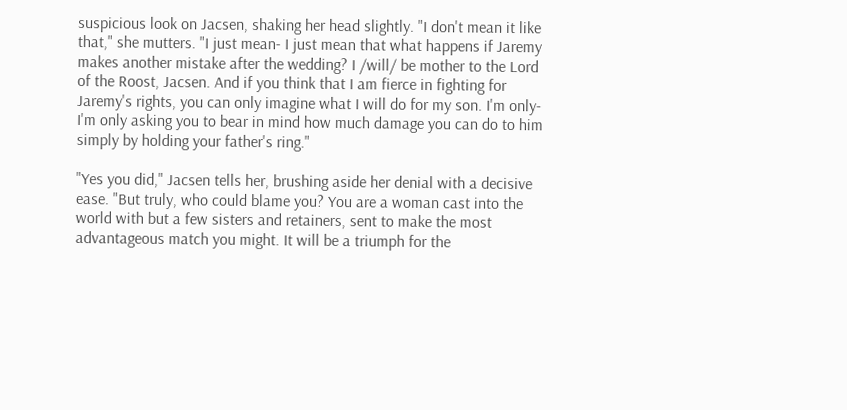suspicious look on Jacsen, shaking her head slightly. "I don't mean it like that," she mutters. "I just mean- I just mean that what happens if Jaremy makes another mistake after the wedding? I /will/ be mother to the Lord of the Roost, Jacsen. And if you think that I am fierce in fighting for Jaremy's rights, you can only imagine what I will do for my son. I'm only- I'm only asking you to bear in mind how much damage you can do to him simply by holding your father's ring."

"Yes you did," Jacsen tells her, brushing aside her denial with a decisive ease. "But truly, who could blame you? You are a woman cast into the world with but a few sisters and retainers, sent to make the most advantageous match you might. It will be a triumph for the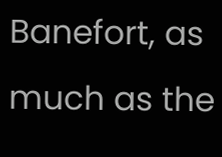Banefort, as much as the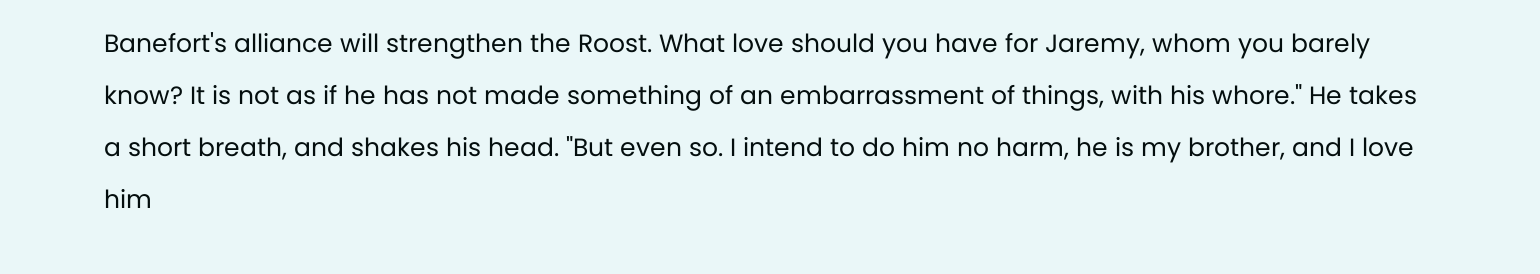Banefort's alliance will strengthen the Roost. What love should you have for Jaremy, whom you barely know? It is not as if he has not made something of an embarrassment of things, with his whore." He takes a short breath, and shakes his head. "But even so. I intend to do him no harm, he is my brother, and I love him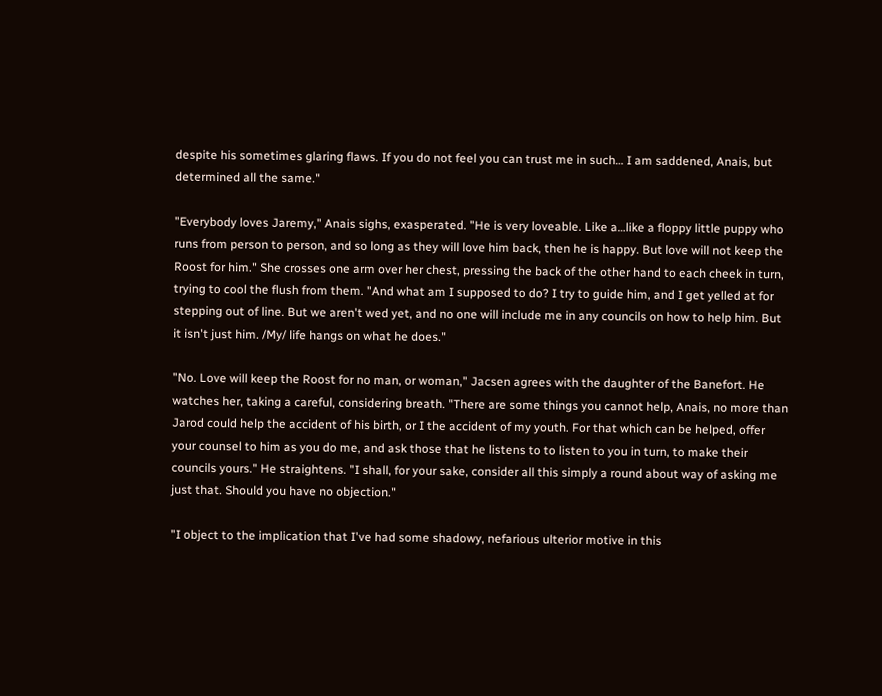despite his sometimes glaring flaws. If you do not feel you can trust me in such… I am saddened, Anais, but determined all the same."

"Everybody loves Jaremy," Anais sighs, exasperated. "He is very loveable. Like a…like a floppy little puppy who runs from person to person, and so long as they will love him back, then he is happy. But love will not keep the Roost for him." She crosses one arm over her chest, pressing the back of the other hand to each cheek in turn, trying to cool the flush from them. "And what am I supposed to do? I try to guide him, and I get yelled at for stepping out of line. But we aren't wed yet, and no one will include me in any councils on how to help him. But it isn't just him. /My/ life hangs on what he does."

"No. Love will keep the Roost for no man, or woman," Jacsen agrees with the daughter of the Banefort. He watches her, taking a careful, considering breath. "There are some things you cannot help, Anais, no more than Jarod could help the accident of his birth, or I the accident of my youth. For that which can be helped, offer your counsel to him as you do me, and ask those that he listens to to listen to you in turn, to make their councils yours." He straightens. "I shall, for your sake, consider all this simply a round about way of asking me just that. Should you have no objection."

"I object to the implication that I've had some shadowy, nefarious ulterior motive in this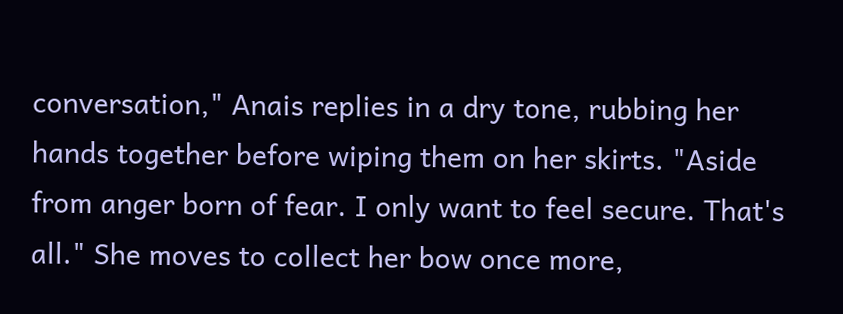conversation," Anais replies in a dry tone, rubbing her hands together before wiping them on her skirts. "Aside from anger born of fear. I only want to feel secure. That's all." She moves to collect her bow once more,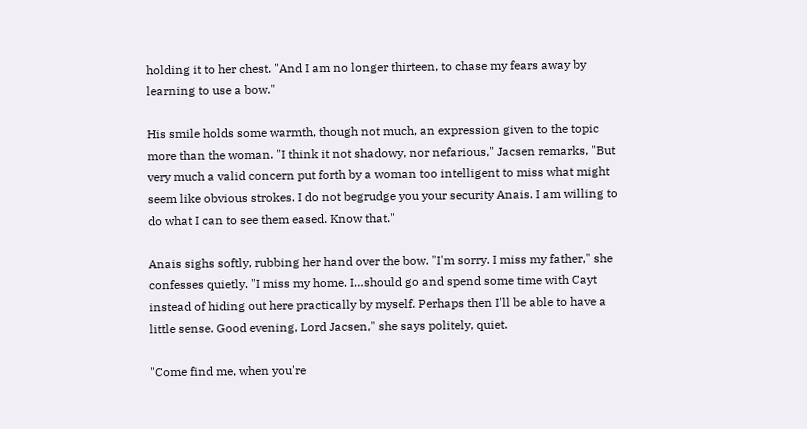holding it to her chest. "And I am no longer thirteen, to chase my fears away by learning to use a bow."

His smile holds some warmth, though not much, an expression given to the topic more than the woman. "I think it not shadowy, nor nefarious," Jacsen remarks, "But very much a valid concern put forth by a woman too intelligent to miss what might seem like obvious strokes. I do not begrudge you your security Anais. I am willing to do what I can to see them eased. Know that."

Anais sighs softly, rubbing her hand over the bow. "I'm sorry. I miss my father," she confesses quietly. "I miss my home. I…should go and spend some time with Cayt instead of hiding out here practically by myself. Perhaps then I'll be able to have a little sense. Good evening, Lord Jacsen," she says politely, quiet.

"Come find me, when you're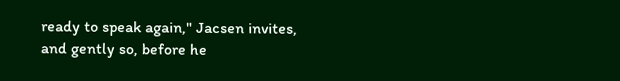ready to speak again," Jacsen invites, and gently so, before he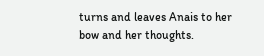turns and leaves Anais to her bow and her thoughts.